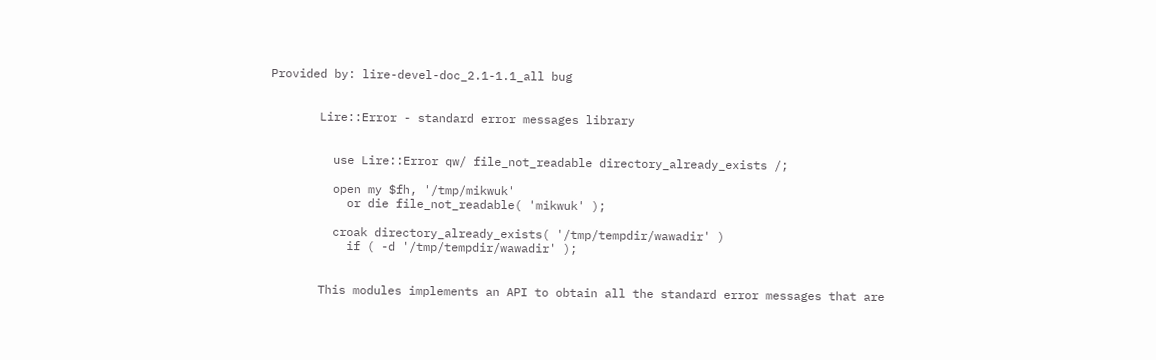Provided by: lire-devel-doc_2.1-1.1_all bug


       Lire::Error - standard error messages library


         use Lire::Error qw/ file_not_readable directory_already_exists /;

         open my $fh, '/tmp/mikwuk'
           or die file_not_readable( 'mikwuk' );

         croak directory_already_exists( '/tmp/tempdir/wawadir' )
           if ( -d '/tmp/tempdir/wawadir' );


       This modules implements an API to obtain all the standard error messages that are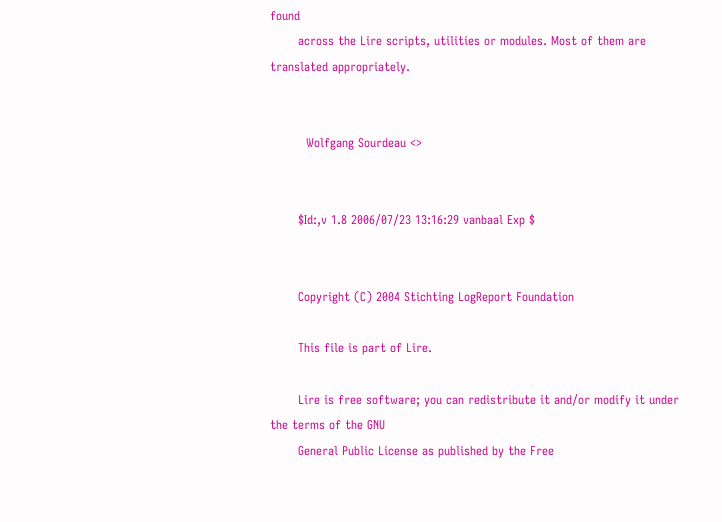found
       across the Lire scripts, utilities or modules. Most of them are translated appropriately.


         Wolfgang Sourdeau <>


       $Id:,v 1.8 2006/07/23 13:16:29 vanbaal Exp $


       Copyright (C) 2004 Stichting LogReport Foundation

       This file is part of Lire.

       Lire is free software; you can redistribute it and/or modify it under the terms of the GNU
       General Public License as published by the Free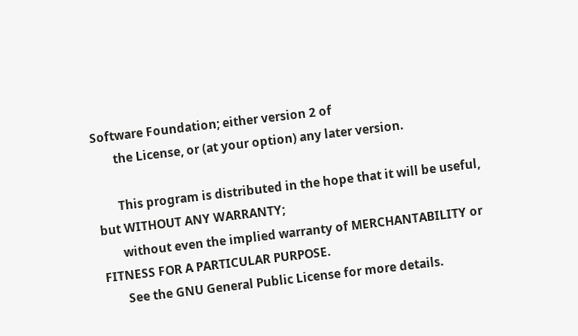Software Foundation; either version 2 of
       the License, or (at your option) any later version.

       This program is distributed in the hope that it will be useful, but WITHOUT ANY WARRANTY;
       without even the implied warranty of MERCHANTABILITY or FITNESS FOR A PARTICULAR PURPOSE.
       See the GNU General Public License for more details.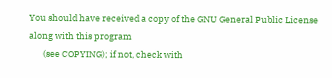You should have received a copy of the GNU General Public License along with this program
       (see COPYING); if not, check with